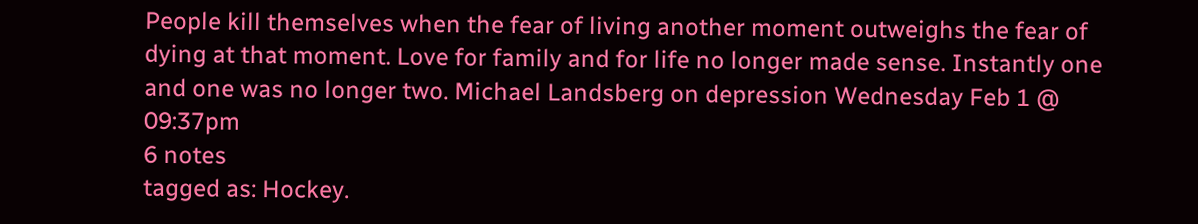People kill themselves when the fear of living another moment outweighs the fear of dying at that moment. Love for family and for life no longer made sense. Instantly one and one was no longer two. Michael Landsberg on depression Wednesday Feb 1 @ 09:37pm
6 notes
tagged as: Hockey.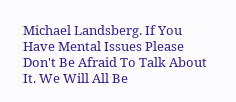Michael Landsberg. If You Have Mental Issues Please Don't Be Afraid To Talk About It. We Will All Be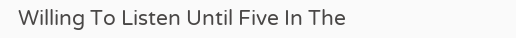Willing To Listen Until Five In The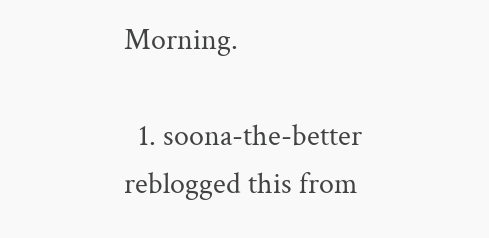Morning.

  1. soona-the-better reblogged this from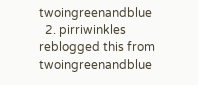twoingreenandblue
  2. pirriwinkles reblogged this from twoingreenandblue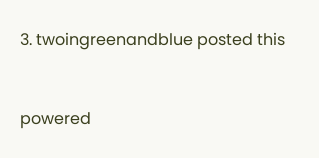3. twoingreenandblue posted this


powered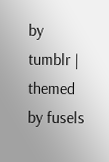by tumblr | themed by fusels